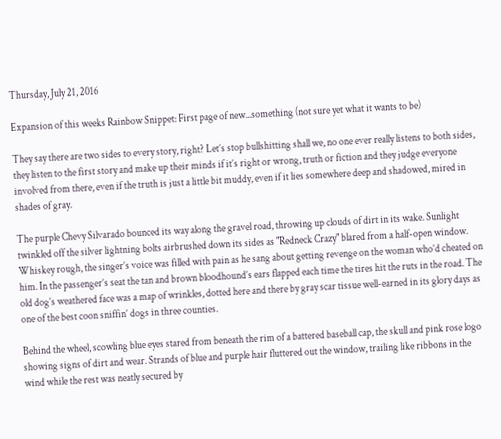Thursday, July 21, 2016

Expansion of this weeks Rainbow Snippet: First page of new...something (not sure yet what it wants to be)

They say there are two sides to every story, right? Let’s stop bullshitting shall we, no one ever really listens to both sides, they listen to the first story and make up their minds if it’s right or wrong, truth or fiction and they judge everyone involved from there, even if the truth is just a little bit muddy, even if it lies somewhere deep and shadowed, mired in shades of gray.

The purple Chevy Silvarado bounced its way along the gravel road, throwing up clouds of dirt in its wake. Sunlight twinkled off the silver lightning bolts airbrushed down its sides as "Redneck Crazy" blared from a half-open window. Whiskey rough, the singer’s voice was filled with pain as he sang about getting revenge on the woman who’d cheated on him. In the passenger’s seat the tan and brown bloodhound’s ears flapped each time the tires hit the ruts in the road. The old dog’s weathered face was a map of wrinkles, dotted here and there by gray scar tissue well-earned in its glory days as one of the best coon sniffin’ dogs in three counties.

Behind the wheel, scowling blue eyes stared from beneath the rim of a battered baseball cap, the skull and pink rose logo showing signs of dirt and wear. Strands of blue and purple hair fluttered out the window, trailing like ribbons in the wind while the rest was neatly secured by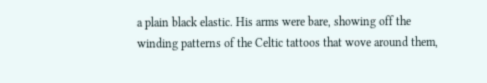a plain black elastic. His arms were bare, showing off the winding patterns of the Celtic tattoos that wove around them,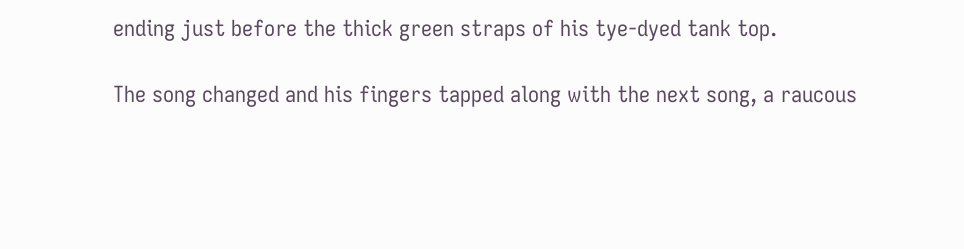ending just before the thick green straps of his tye-dyed tank top.

The song changed and his fingers tapped along with the next song, a raucous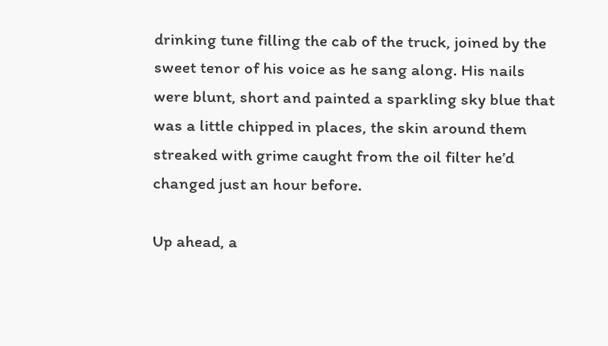drinking tune filling the cab of the truck, joined by the sweet tenor of his voice as he sang along. His nails were blunt, short and painted a sparkling sky blue that was a little chipped in places, the skin around them streaked with grime caught from the oil filter he’d changed just an hour before.

Up ahead, a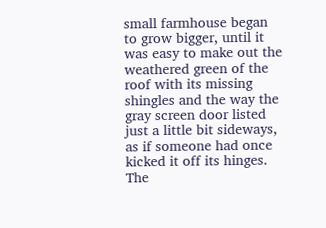small farmhouse began to grow bigger, until it was easy to make out the weathered green of the roof with its missing shingles and the way the gray screen door listed just a little bit sideways, as if someone had once kicked it off its hinges. The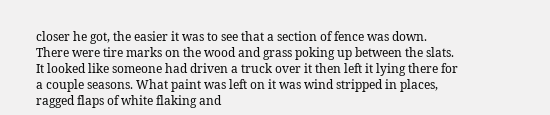closer he got, the easier it was to see that a section of fence was down. There were tire marks on the wood and grass poking up between the slats. It looked like someone had driven a truck over it then left it lying there for a couple seasons. What paint was left on it was wind stripped in places, ragged flaps of white flaking and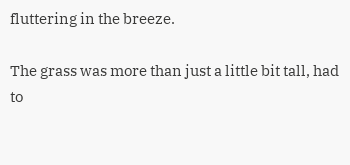fluttering in the breeze.

The grass was more than just a little bit tall, had to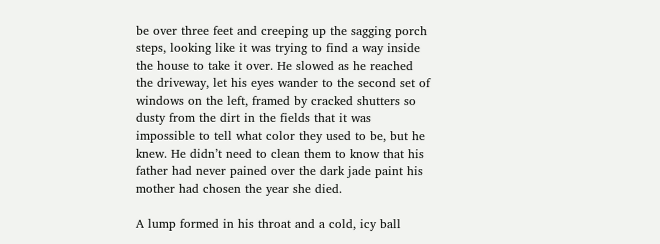be over three feet and creeping up the sagging porch steps, looking like it was trying to find a way inside the house to take it over. He slowed as he reached the driveway, let his eyes wander to the second set of windows on the left, framed by cracked shutters so dusty from the dirt in the fields that it was impossible to tell what color they used to be, but he knew. He didn’t need to clean them to know that his father had never pained over the dark jade paint his mother had chosen the year she died.

A lump formed in his throat and a cold, icy ball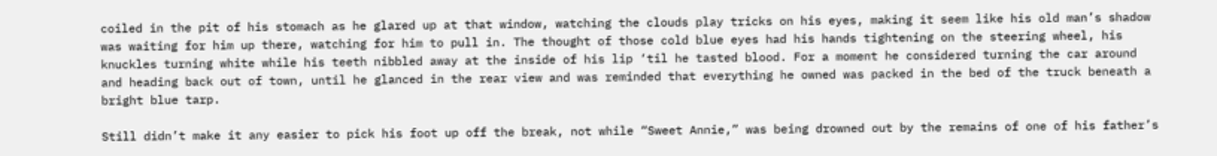coiled in the pit of his stomach as he glared up at that window, watching the clouds play tricks on his eyes, making it seem like his old man’s shadow was waiting for him up there, watching for him to pull in. The thought of those cold blue eyes had his hands tightening on the steering wheel, his knuckles turning white while his teeth nibbled away at the inside of his lip ‘til he tasted blood. For a moment he considered turning the car around and heading back out of town, until he glanced in the rear view and was reminded that everything he owned was packed in the bed of the truck beneath a bright blue tarp.

Still didn’t make it any easier to pick his foot up off the break, not while “Sweet Annie,” was being drowned out by the remains of one of his father’s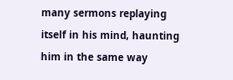many sermons replaying itself in his mind, haunting him in the same way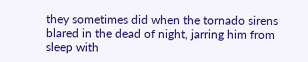they sometimes did when the tornado sirens blared in the dead of night, jarring him from sleep with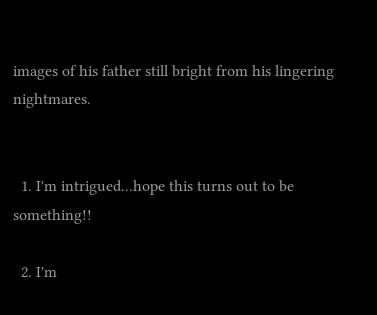images of his father still bright from his lingering nightmares.


  1. I'm intrigued...hope this turns out to be something!!

  2. I'm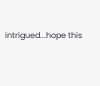intrigued...hope this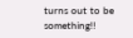turns out to be something!!